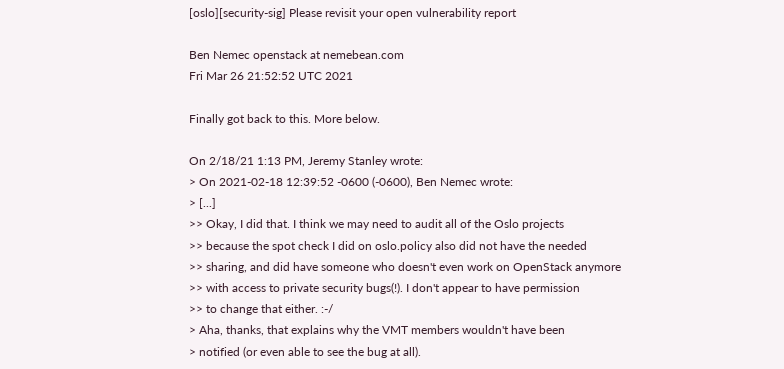[oslo][security-sig] Please revisit your open vulnerability report

Ben Nemec openstack at nemebean.com
Fri Mar 26 21:52:52 UTC 2021

Finally got back to this. More below.

On 2/18/21 1:13 PM, Jeremy Stanley wrote:
> On 2021-02-18 12:39:52 -0600 (-0600), Ben Nemec wrote:
> [...]
>> Okay, I did that. I think we may need to audit all of the Oslo projects
>> because the spot check I did on oslo.policy also did not have the needed
>> sharing, and did have someone who doesn't even work on OpenStack anymore
>> with access to private security bugs(!). I don't appear to have permission
>> to change that either. :-/
> Aha, thanks, that explains why the VMT members wouldn't have been
> notified (or even able to see the bug at all).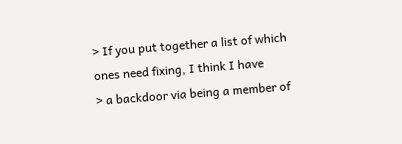> If you put together a list of which ones need fixing, I think I have
> a backdoor via being a member of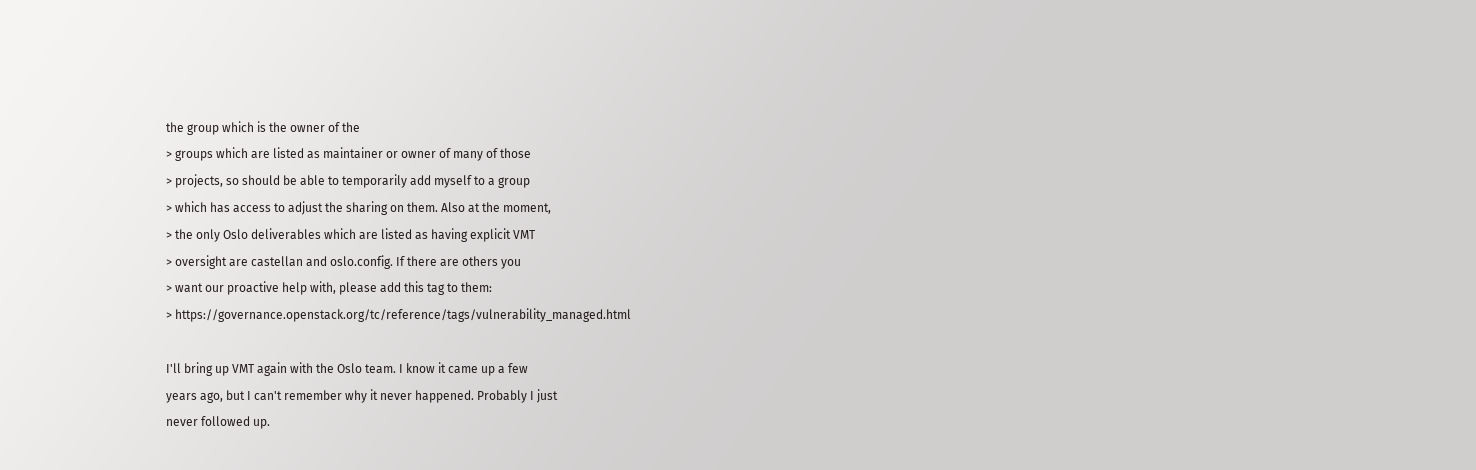the group which is the owner of the
> groups which are listed as maintainer or owner of many of those
> projects, so should be able to temporarily add myself to a group
> which has access to adjust the sharing on them. Also at the moment,
> the only Oslo deliverables which are listed as having explicit VMT
> oversight are castellan and oslo.config. If there are others you
> want our proactive help with, please add this tag to them:
> https://governance.openstack.org/tc/reference/tags/vulnerability_managed.html

I'll bring up VMT again with the Oslo team. I know it came up a few
years ago, but I can't remember why it never happened. Probably I just
never followed up.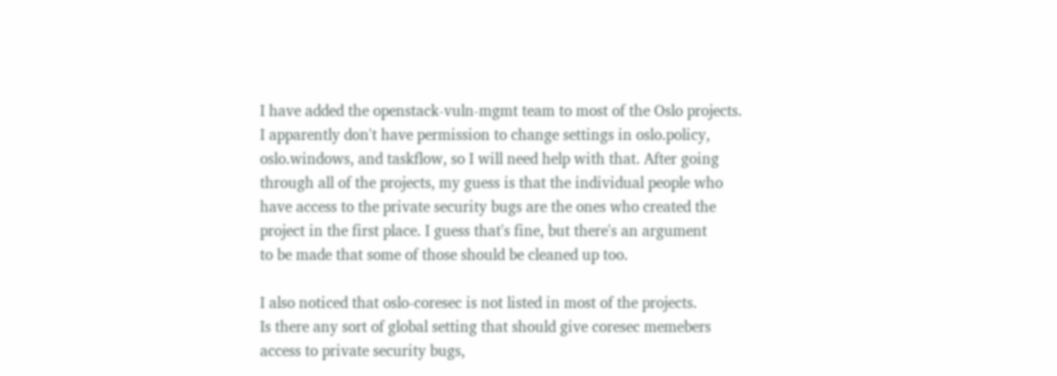I have added the openstack-vuln-mgmt team to most of the Oslo projects.
I apparently don't have permission to change settings in oslo.policy,
oslo.windows, and taskflow, so I will need help with that. After going
through all of the projects, my guess is that the individual people who
have access to the private security bugs are the ones who created the
project in the first place. I guess that's fine, but there's an argument
to be made that some of those should be cleaned up too.

I also noticed that oslo-coresec is not listed in most of the projects.
Is there any sort of global setting that should give coresec memebers
access to private security bugs,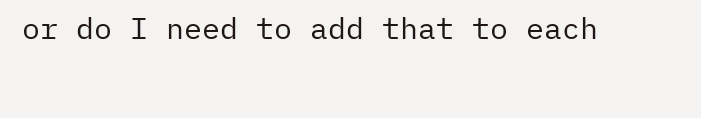or do I need to add that to each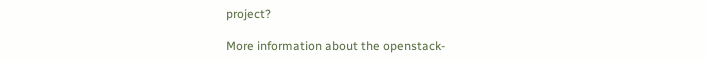project?

More information about the openstack-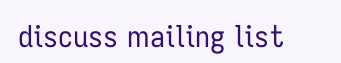discuss mailing list